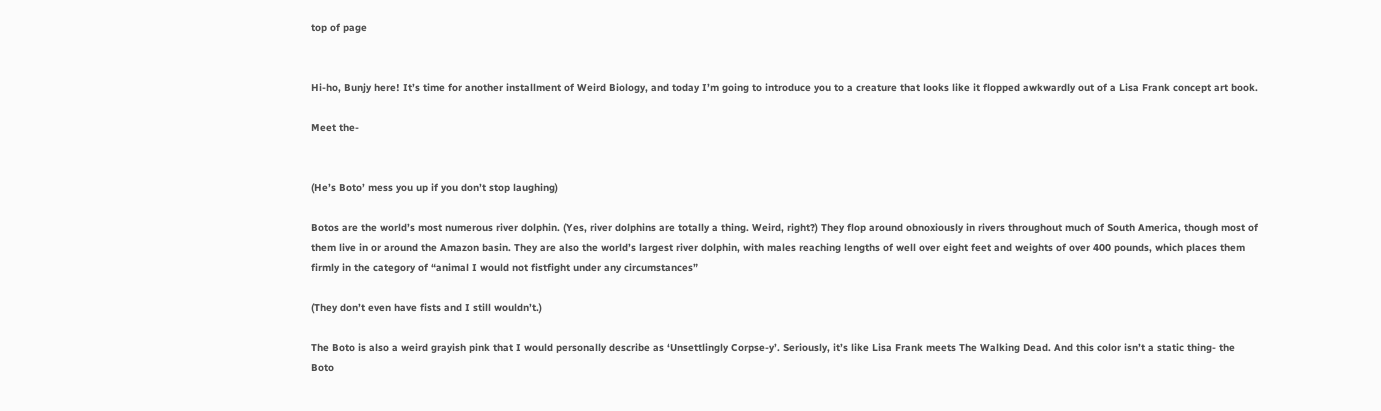top of page


Hi-ho, Bunjy here! It’s time for another installment of Weird Biology, and today I’m going to introduce you to a creature that looks like it flopped awkwardly out of a Lisa Frank concept art book.

Meet the-


(He’s Boto’ mess you up if you don’t stop laughing)

Botos are the world’s most numerous river dolphin. (Yes, river dolphins are totally a thing. Weird, right?) They flop around obnoxiously in rivers throughout much of South America, though most of them live in or around the Amazon basin. They are also the world’s largest river dolphin, with males reaching lengths of well over eight feet and weights of over 400 pounds, which places them firmly in the category of “animal I would not fistfight under any circumstances”

(They don’t even have fists and I still wouldn’t.)

The Boto is also a weird grayish pink that I would personally describe as ‘Unsettlingly Corpse-y’. Seriously, it’s like Lisa Frank meets The Walking Dead. And this color isn’t a static thing- the Boto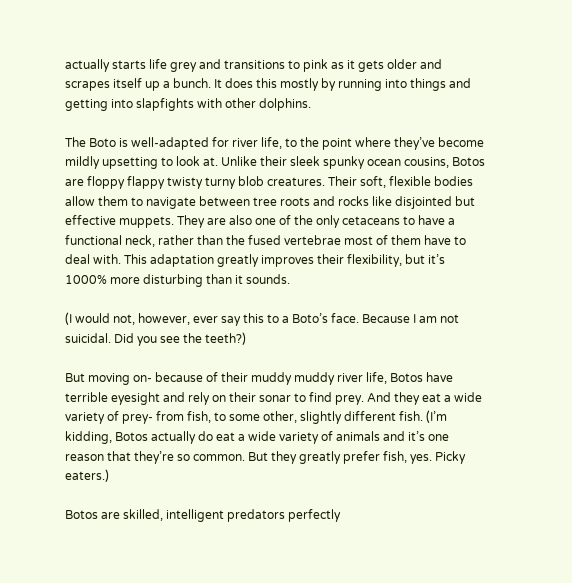actually starts life grey and transitions to pink as it gets older and scrapes itself up a bunch. It does this mostly by running into things and getting into slapfights with other dolphins.

The Boto is well-adapted for river life, to the point where they’ve become mildly upsetting to look at. Unlike their sleek spunky ocean cousins, Botos are floppy flappy twisty turny blob creatures. Their soft, flexible bodies allow them to navigate between tree roots and rocks like disjointed but effective muppets. They are also one of the only cetaceans to have a functional neck, rather than the fused vertebrae most of them have to deal with. This adaptation greatly improves their flexibility, but it’s 1000% more disturbing than it sounds.

(I would not, however, ever say this to a Boto’s face. Because I am not suicidal. Did you see the teeth?)

But moving on- because of their muddy muddy river life, Botos have terrible eyesight and rely on their sonar to find prey. And they eat a wide variety of prey- from fish, to some other, slightly different fish. (I’m kidding, Botos actually do eat a wide variety of animals and it’s one reason that they’re so common. But they greatly prefer fish, yes. Picky eaters.)

Botos are skilled, intelligent predators perfectly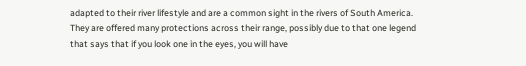adapted to their river lifestyle and are a common sight in the rivers of South America. They are offered many protections across their range, possibly due to that one legend that says that if you look one in the eyes, you will have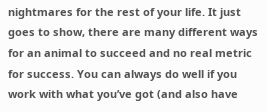nightmares for the rest of your life. It just goes to show, there are many different ways for an animal to succeed and no real metric for success. You can always do well if you work with what you’ve got (and also have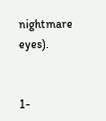nightmare eyes).


1-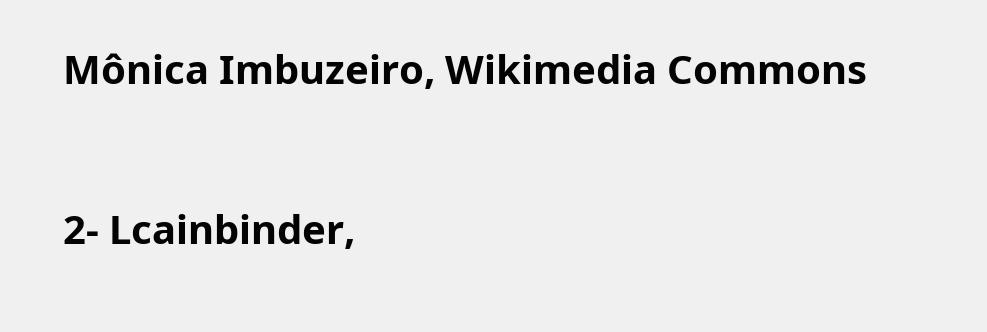Mônica Imbuzeiro, Wikimedia Commons

2- Lcainbinder,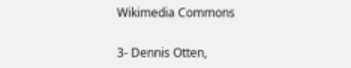Wikimedia Commons

3- Dennis Otten,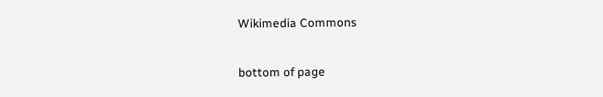Wikimedia Commons

bottom of page